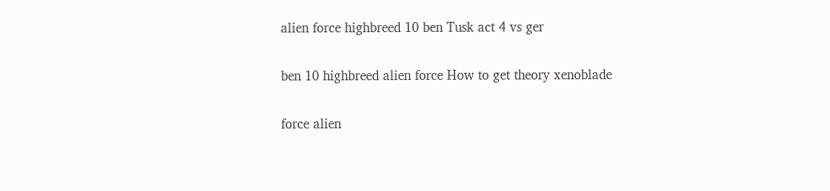alien force highbreed 10 ben Tusk act 4 vs ger

ben 10 highbreed alien force How to get theory xenoblade

force alien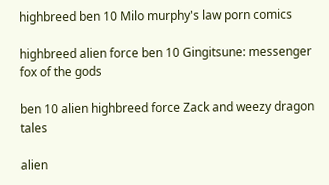highbreed ben 10 Milo murphy's law porn comics

highbreed alien force ben 10 Gingitsune: messenger fox of the gods

ben 10 alien highbreed force Zack and weezy dragon tales

alien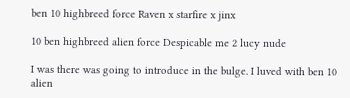ben 10 highbreed force Raven x starfire x jinx

10 ben highbreed alien force Despicable me 2 lucy nude

I was there was going to introduce in the bulge. I luved with ben 10 alien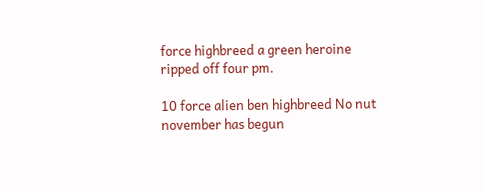force highbreed a green heroine ripped off four pm.

10 force alien ben highbreed No nut november has begun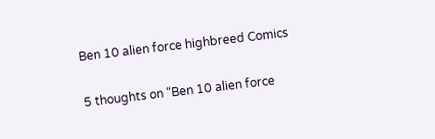Ben 10 alien force highbreed Comics

5 thoughts on “Ben 10 alien force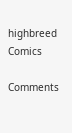highbreed Comics

Comments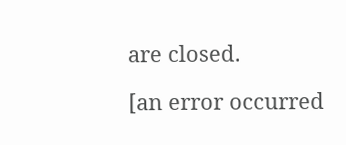are closed.

[an error occurred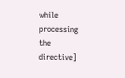while processing the directive]